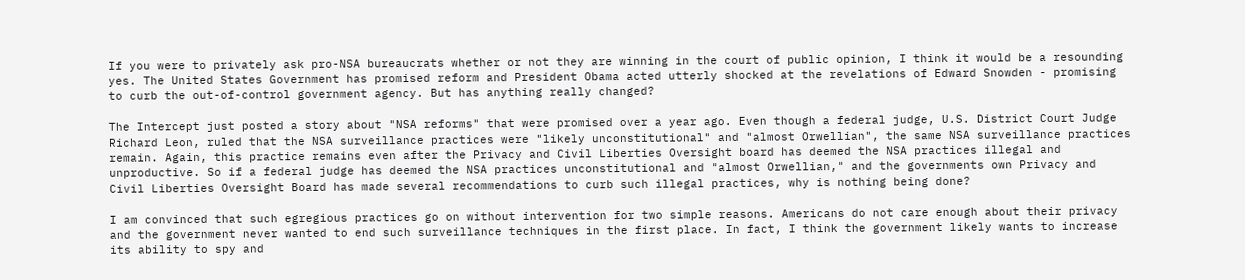If you were to privately ask pro-NSA bureaucrats whether or not they are winning in the court of public opinion, I think it would be a resounding yes. The United States Government has promised reform and President Obama acted utterly shocked at the revelations of Edward Snowden - promising to curb the out-of-control government agency. But has anything really changed?

The Intercept just posted a story about "NSA reforms" that were promised over a year ago. Even though a federal judge, U.S. District Court Judge Richard Leon, ruled that the NSA surveillance practices were "likely unconstitutional" and "almost Orwellian", the same NSA surveillance practices remain. Again, this practice remains even after the Privacy and Civil Liberties Oversight board has deemed the NSA practices illegal and unproductive. So if a federal judge has deemed the NSA practices unconstitutional and "almost Orwellian," and the governments own Privacy and Civil Liberties Oversight Board has made several recommendations to curb such illegal practices, why is nothing being done?

I am convinced that such egregious practices go on without intervention for two simple reasons. Americans do not care enough about their privacy and the government never wanted to end such surveillance techniques in the first place. In fact, I think the government likely wants to increase its ability to spy and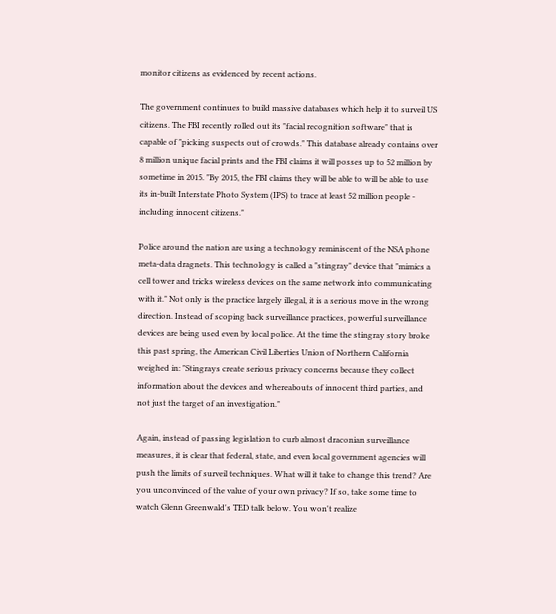monitor citizens as evidenced by recent actions.

The government continues to build massive databases which help it to surveil US citizens. The FBI recently rolled out its "facial recognition software" that is capable of "picking suspects out of crowds." This database already contains over 8 million unique facial prints and the FBI claims it will posses up to 52 million by sometime in 2015. "By 2015, the FBI claims they will be able to will be able to use its in-built Interstate Photo System (IPS) to trace at least 52 million people - including innocent citizens."

Police around the nation are using a technology reminiscent of the NSA phone meta-data dragnets. This technology is called a "stingray" device that "mimics a cell tower and tricks wireless devices on the same network into communicating with it." Not only is the practice largely illegal, it is a serious move in the wrong direction. Instead of scoping back surveillance practices, powerful surveillance devices are being used even by local police. At the time the stingray story broke this past spring, the American Civil Liberties Union of Northern California weighed in: "Stingrays create serious privacy concerns because they collect information about the devices and whereabouts of innocent third parties, and not just the target of an investigation."

Again, instead of passing legislation to curb almost draconian surveillance measures, it is clear that federal, state, and even local government agencies will push the limits of surveil techniques. What will it take to change this trend? Are you unconvinced of the value of your own privacy? If so, take some time to watch Glenn Greenwald's TED talk below. You won't realize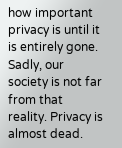how important privacy is until it is entirely gone. Sadly, our society is not far from that reality. Privacy is almost dead.